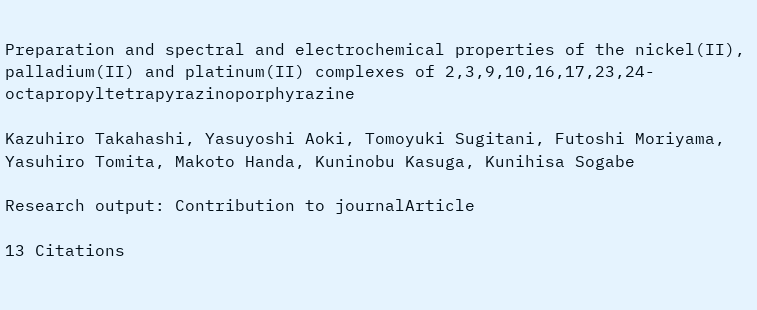Preparation and spectral and electrochemical properties of the nickel(II), palladium(II) and platinum(II) complexes of 2,3,9,10,16,17,23,24-octapropyltetrapyrazinoporphyrazine

Kazuhiro Takahashi, Yasuyoshi Aoki, Tomoyuki Sugitani, Futoshi Moriyama, Yasuhiro Tomita, Makoto Handa, Kuninobu Kasuga, Kunihisa Sogabe

Research output: Contribution to journalArticle

13 Citations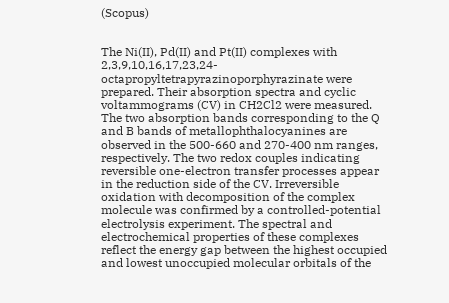(Scopus)


The Ni(II), Pd(II) and Pt(II) complexes with 2,3,9,10,16,17,23,24-octapropyltetrapyrazinoporphyrazinate were prepared. Their absorption spectra and cyclic voltammograms (CV) in CH2Cl2 were measured. The two absorption bands corresponding to the Q and B bands of metallophthalocyanines are observed in the 500-660 and 270-400 nm ranges, respectively. The two redox couples indicating reversible one-electron transfer processes appear in the reduction side of the CV. Irreversible oxidation with decomposition of the complex molecule was confirmed by a controlled-potential electrolysis experiment. The spectral and electrochemical properties of these complexes reflect the energy gap between the highest occupied and lowest unoccupied molecular orbitals of the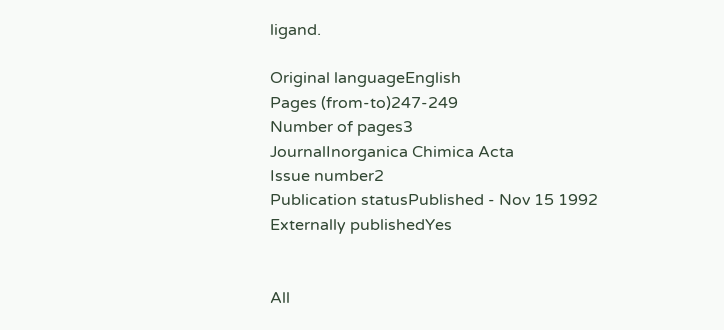ligand.

Original languageEnglish
Pages (from-to)247-249
Number of pages3
JournalInorganica Chimica Acta
Issue number2
Publication statusPublished - Nov 15 1992
Externally publishedYes


All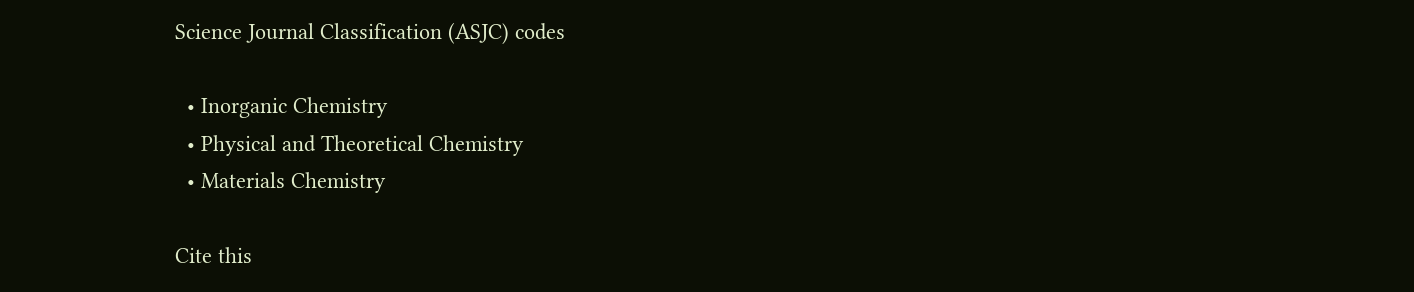Science Journal Classification (ASJC) codes

  • Inorganic Chemistry
  • Physical and Theoretical Chemistry
  • Materials Chemistry

Cite this